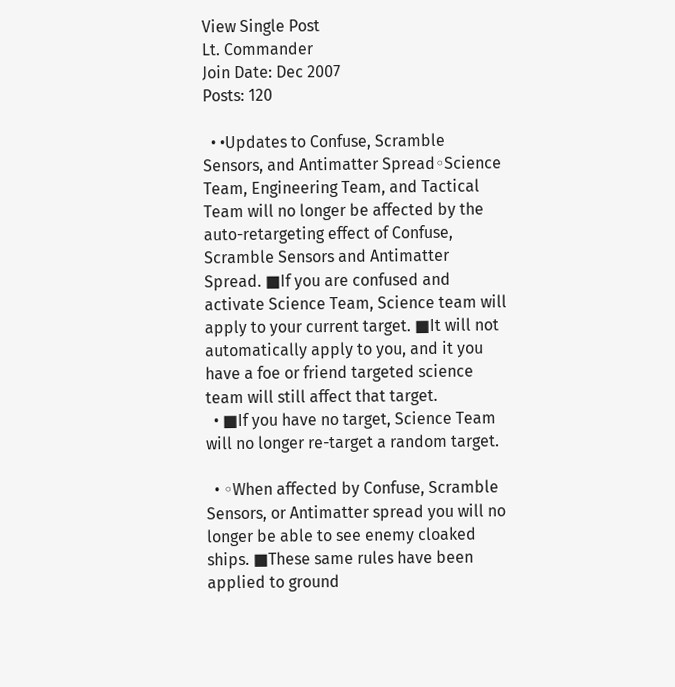View Single Post
Lt. Commander
Join Date: Dec 2007
Posts: 120

  • •Updates to Confuse, Scramble Sensors, and Antimatter Spread◦Science Team, Engineering Team, and Tactical Team will no longer be affected by the auto-retargeting effect of Confuse, Scramble Sensors and Antimatter Spread. ■If you are confused and activate Science Team, Science team will apply to your current target. ■It will not automatically apply to you, and it you have a foe or friend targeted science team will still affect that target.
  • ■If you have no target, Science Team will no longer re-target a random target.

  • ◦When affected by Confuse, Scramble Sensors, or Antimatter spread you will no longer be able to see enemy cloaked ships. ■These same rules have been applied to ground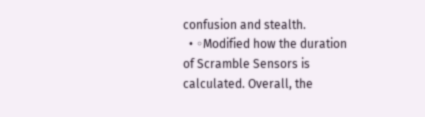confusion and stealth.
  • ◦Modified how the duration of Scramble Sensors is calculated. Overall, the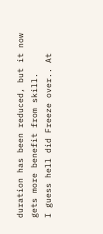duration has been reduced, but it now gets more benefit from skill.
I guess hell did Freeze over.. At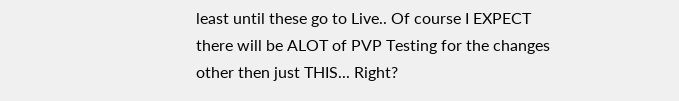least until these go to Live.. Of course I EXPECT there will be ALOT of PVP Testing for the changes other then just THIS... Right?